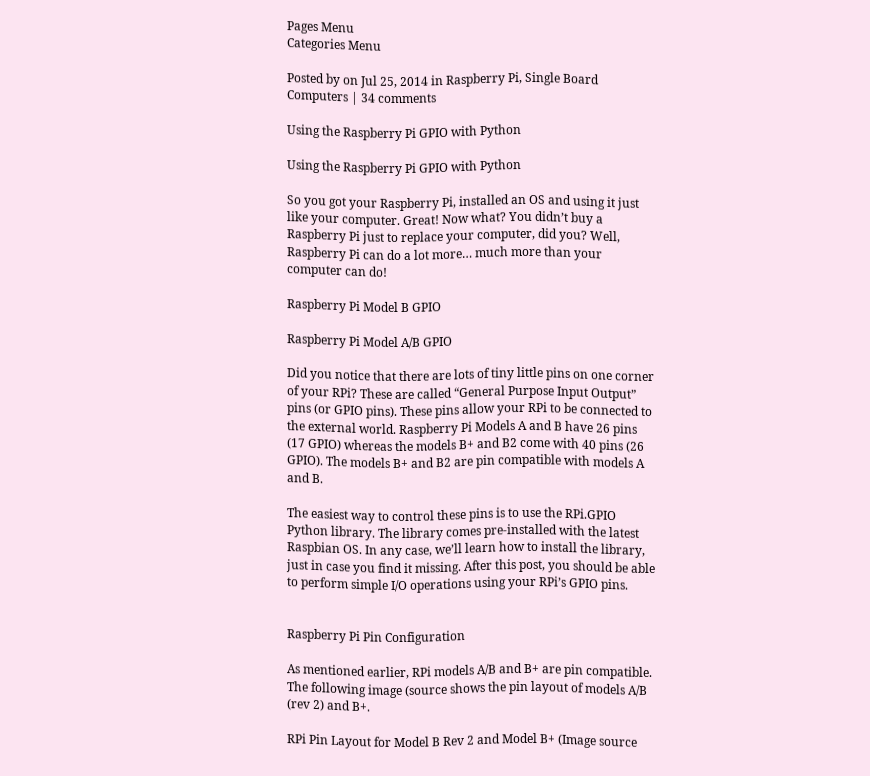Pages Menu
Categories Menu

Posted by on Jul 25, 2014 in Raspberry Pi, Single Board Computers | 34 comments

Using the Raspberry Pi GPIO with Python

Using the Raspberry Pi GPIO with Python

So you got your Raspberry Pi, installed an OS and using it just like your computer. Great! Now what? You didn’t buy a Raspberry Pi just to replace your computer, did you? Well, Raspberry Pi can do a lot more… much more than your computer can do!

Raspberry Pi Model B GPIO

Raspberry Pi Model A/B GPIO

Did you notice that there are lots of tiny little pins on one corner of your RPi? These are called “General Purpose Input Output” pins (or GPIO pins). These pins allow your RPi to be connected to the external world. Raspberry Pi Models A and B have 26 pins (17 GPIO) whereas the models B+ and B2 come with 40 pins (26 GPIO). The models B+ and B2 are pin compatible with models A and B.

The easiest way to control these pins is to use the RPi.GPIO Python library. The library comes pre-installed with the latest Raspbian OS. In any case, we’ll learn how to install the library, just in case you find it missing. After this post, you should be able to perform simple I/O operations using your RPi’s GPIO pins.


Raspberry Pi Pin Configuration

As mentioned earlier, RPi models A/B and B+ are pin compatible. The following image (source shows the pin layout of models A/B (rev 2) and B+.

RPi Pin Layout for Model B Rev 2 and Model B+ (Image source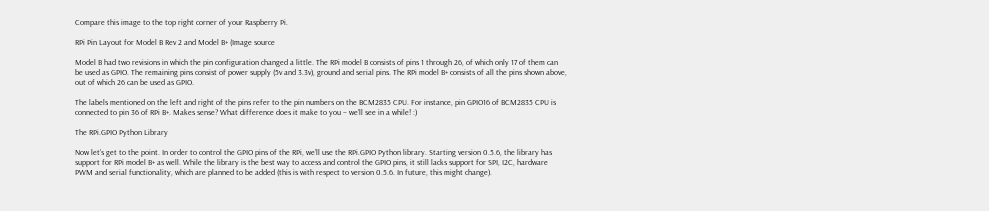Compare this image to the top right corner of your Raspberry Pi.

RPi Pin Layout for Model B Rev 2 and Model B+ (Image source

Model B had two revisions in which the pin configuration changed a little. The RPi model B consists of pins 1 through 26, of which only 17 of them can be used as GPIO. The remaining pins consist of power supply (5v and 3.3v), ground and serial pins. The RPi model B+ consists of all the pins shown above, out of which 26 can be used as GPIO.

The labels mentioned on the left and right of the pins refer to the pin numbers on the BCM2835 CPU. For instance, pin GPIO16 of BCM2835 CPU is connected to pin 36 of RPi B+. Makes sense? What difference does it make to you – we’ll see in a while! :)

The RPi.GPIO Python Library

Now let’s get to the point. In order to control the GPIO pins of the RPi, we’ll use the RPi.GPIO Python library. Starting version 0.5.6, the library has support for RPi model B+ as well. While the library is the best way to access and control the GPIO pins, it still lacks support for SPI, I2C, hardware PWM and serial functionality, which are planned to be added (this is with respect to version 0.5.6. In future, this might change).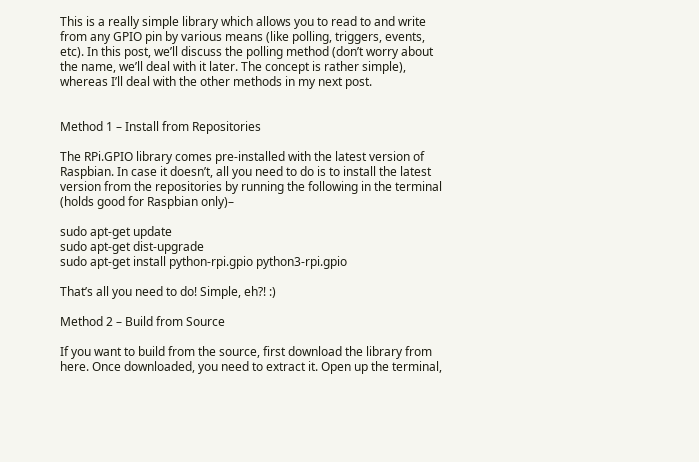This is a really simple library which allows you to read to and write from any GPIO pin by various means (like polling, triggers, events, etc). In this post, we’ll discuss the polling method (don’t worry about the name, we’ll deal with it later. The concept is rather simple), whereas I’ll deal with the other methods in my next post.


Method 1 – Install from Repositories

The RPi.GPIO library comes pre-installed with the latest version of Raspbian. In case it doesn’t, all you need to do is to install the latest version from the repositories by running the following in the terminal (holds good for Raspbian only)–

sudo apt-get update
sudo apt-get dist-upgrade
sudo apt-get install python-rpi.gpio python3-rpi.gpio

That’s all you need to do! Simple, eh?! :)

Method 2 – Build from Source

If you want to build from the source, first download the library from here. Once downloaded, you need to extract it. Open up the terminal,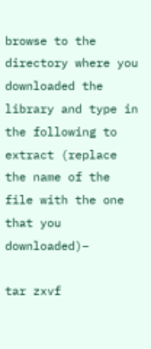browse to the directory where you downloaded the library and type in the following to extract (replace the name of the file with the one that you downloaded)–

tar zxvf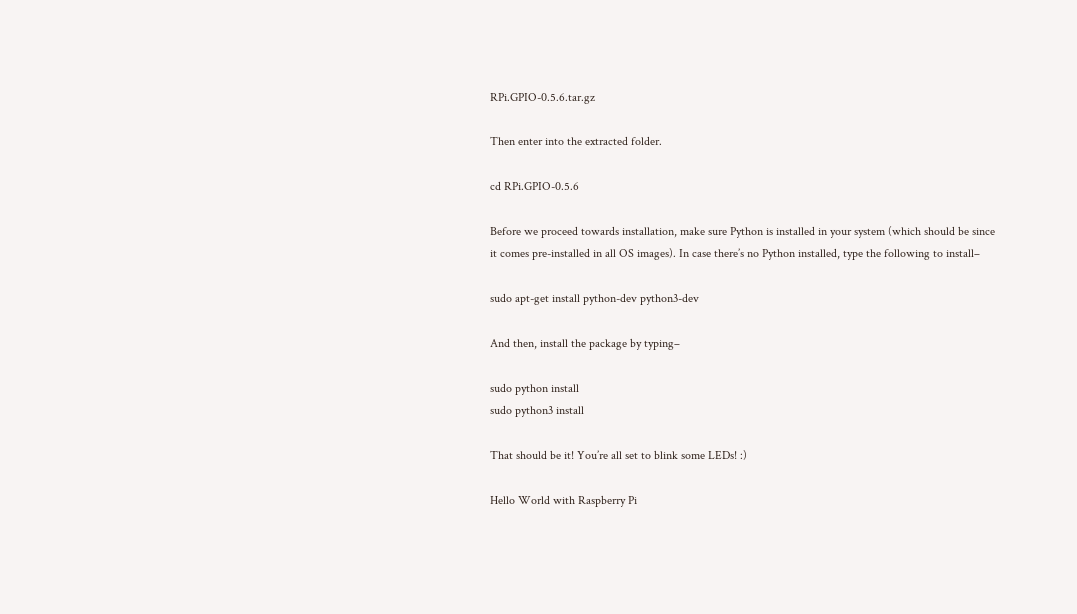RPi.GPIO-0.5.6.tar.gz

Then enter into the extracted folder.

cd RPi.GPIO-0.5.6

Before we proceed towards installation, make sure Python is installed in your system (which should be since it comes pre-installed in all OS images). In case there’s no Python installed, type the following to install–

sudo apt-get install python-dev python3-dev

And then, install the package by typing–

sudo python install
sudo python3 install

That should be it! You’re all set to blink some LEDs! :)

Hello World with Raspberry Pi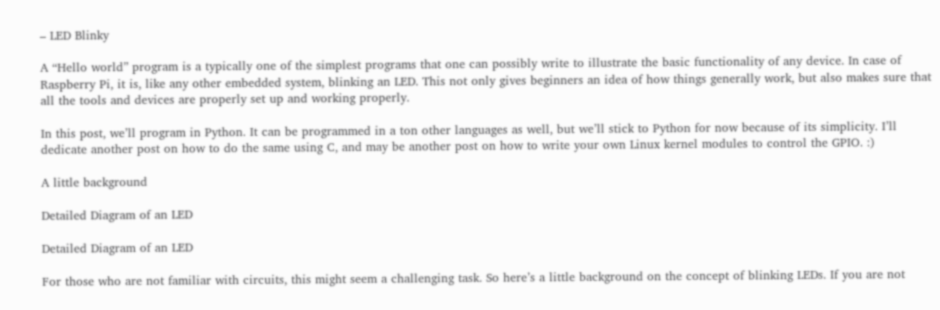– LED Blinky

A “Hello world” program is a typically one of the simplest programs that one can possibly write to illustrate the basic functionality of any device. In case of Raspberry Pi, it is, like any other embedded system, blinking an LED. This not only gives beginners an idea of how things generally work, but also makes sure that all the tools and devices are properly set up and working properly.

In this post, we’ll program in Python. It can be programmed in a ton other languages as well, but we’ll stick to Python for now because of its simplicity. I’ll dedicate another post on how to do the same using C, and may be another post on how to write your own Linux kernel modules to control the GPIO. :)

A little background

Detailed Diagram of an LED

Detailed Diagram of an LED

For those who are not familiar with circuits, this might seem a challenging task. So here’s a little background on the concept of blinking LEDs. If you are not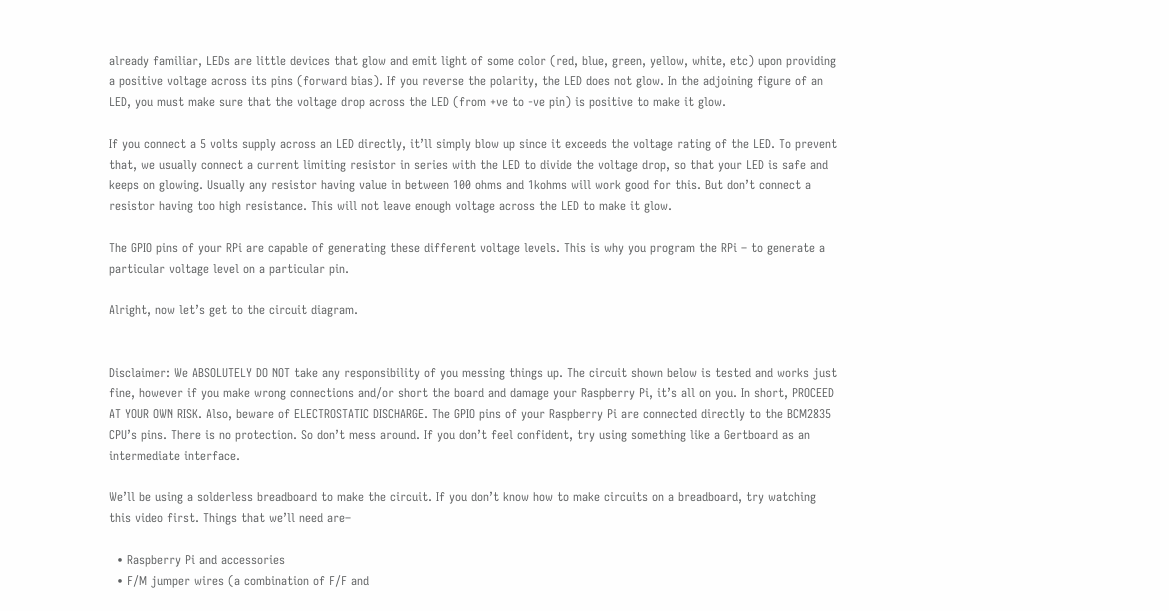already familiar, LEDs are little devices that glow and emit light of some color (red, blue, green, yellow, white, etc) upon providing a positive voltage across its pins (forward bias). If you reverse the polarity, the LED does not glow. In the adjoining figure of an LED, you must make sure that the voltage drop across the LED (from +ve to -ve pin) is positive to make it glow.

If you connect a 5 volts supply across an LED directly, it’ll simply blow up since it exceeds the voltage rating of the LED. To prevent that, we usually connect a current limiting resistor in series with the LED to divide the voltage drop, so that your LED is safe and keeps on glowing. Usually any resistor having value in between 100 ohms and 1kohms will work good for this. But don’t connect a resistor having too high resistance. This will not leave enough voltage across the LED to make it glow.

The GPIO pins of your RPi are capable of generating these different voltage levels. This is why you program the RPi – to generate a particular voltage level on a particular pin.

Alright, now let’s get to the circuit diagram.


Disclaimer: We ABSOLUTELY DO NOT take any responsibility of you messing things up. The circuit shown below is tested and works just fine, however if you make wrong connections and/or short the board and damage your Raspberry Pi, it’s all on you. In short, PROCEED AT YOUR OWN RISK. Also, beware of ELECTROSTATIC DISCHARGE. The GPIO pins of your Raspberry Pi are connected directly to the BCM2835 CPU’s pins. There is no protection. So don’t mess around. If you don’t feel confident, try using something like a Gertboard as an intermediate interface.

We’ll be using a solderless breadboard to make the circuit. If you don’t know how to make circuits on a breadboard, try watching this video first. Things that we’ll need are–

  • Raspberry Pi and accessories
  • F/M jumper wires (a combination of F/F and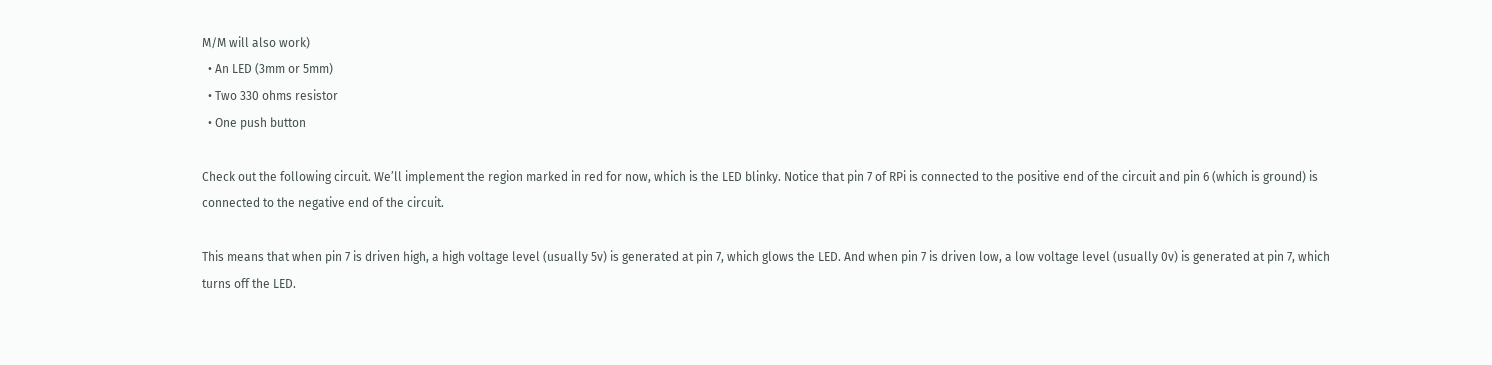M/M will also work)
  • An LED (3mm or 5mm)
  • Two 330 ohms resistor
  • One push button

Check out the following circuit. We’ll implement the region marked in red for now, which is the LED blinky. Notice that pin 7 of RPi is connected to the positive end of the circuit and pin 6 (which is ground) is connected to the negative end of the circuit.

This means that when pin 7 is driven high, a high voltage level (usually 5v) is generated at pin 7, which glows the LED. And when pin 7 is driven low, a low voltage level (usually 0v) is generated at pin 7, which turns off the LED.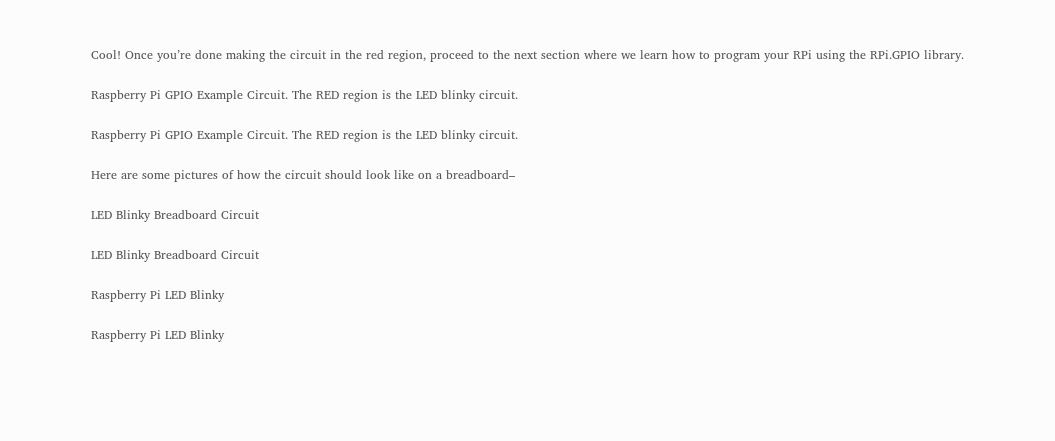Cool! Once you’re done making the circuit in the red region, proceed to the next section where we learn how to program your RPi using the RPi.GPIO library.

Raspberry Pi GPIO Example Circuit. The RED region is the LED blinky circuit.

Raspberry Pi GPIO Example Circuit. The RED region is the LED blinky circuit.

Here are some pictures of how the circuit should look like on a breadboard–

LED Blinky Breadboard Circuit

LED Blinky Breadboard Circuit

Raspberry Pi LED Blinky

Raspberry Pi LED Blinky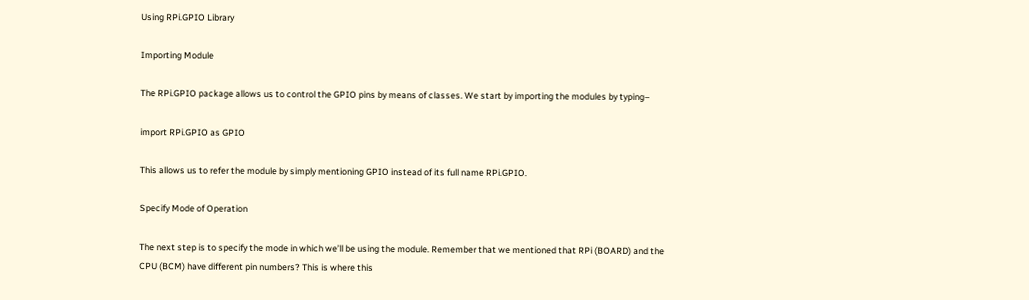Using RPi.GPIO Library

Importing Module

The RPi.GPIO package allows us to control the GPIO pins by means of classes. We start by importing the modules by typing–

import RPi.GPIO as GPIO

This allows us to refer the module by simply mentioning GPIO instead of its full name RPi.GPIO.

Specify Mode of Operation

The next step is to specify the mode in which we’ll be using the module. Remember that we mentioned that RPi (BOARD) and the CPU (BCM) have different pin numbers? This is where this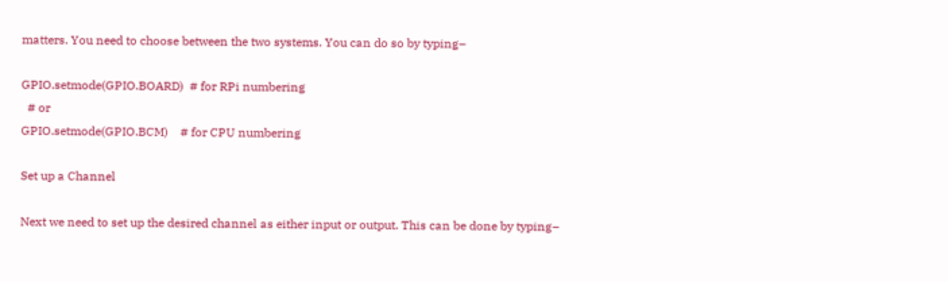matters. You need to choose between the two systems. You can do so by typing–

GPIO.setmode(GPIO.BOARD)  # for RPi numbering
  # or
GPIO.setmode(GPIO.BCM)    # for CPU numbering

Set up a Channel

Next we need to set up the desired channel as either input or output. This can be done by typing–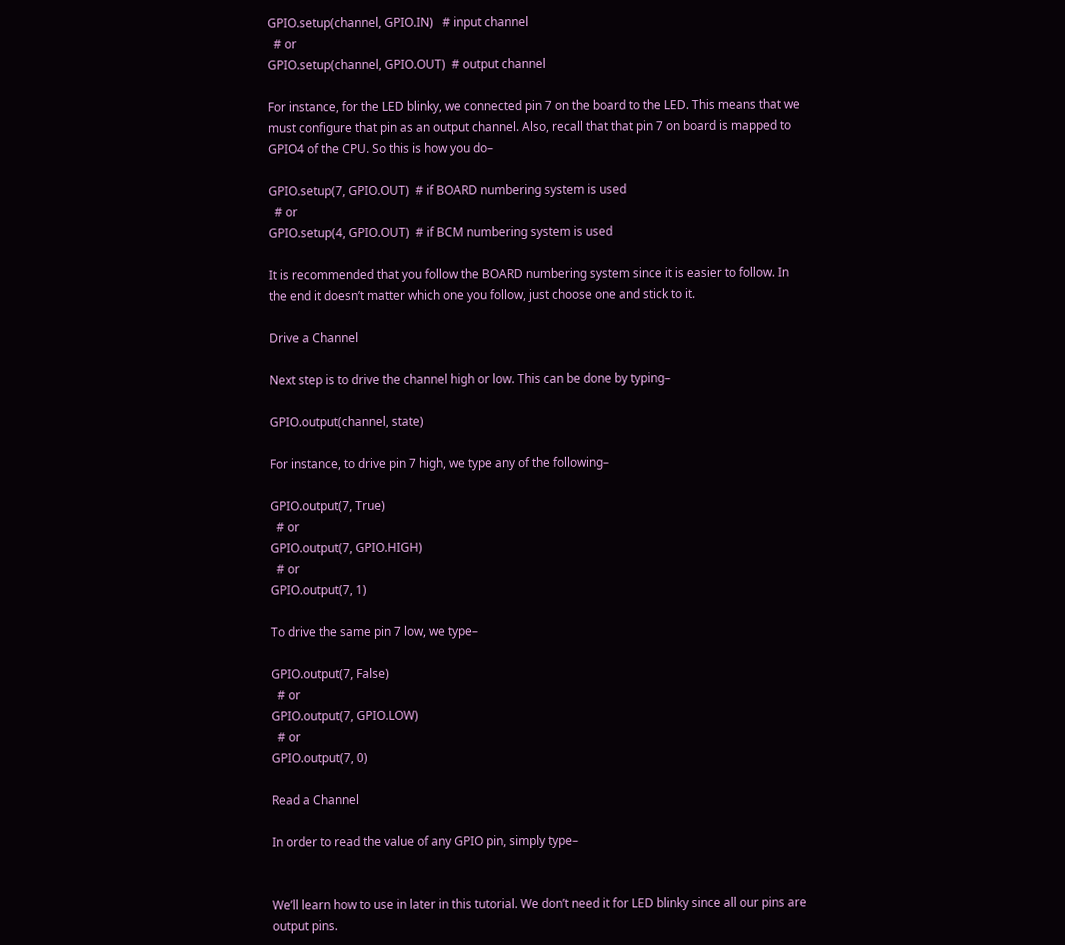GPIO.setup(channel, GPIO.IN)   # input channel
  # or
GPIO.setup(channel, GPIO.OUT)  # output channel

For instance, for the LED blinky, we connected pin 7 on the board to the LED. This means that we must configure that pin as an output channel. Also, recall that that pin 7 on board is mapped to GPIO4 of the CPU. So this is how you do–

GPIO.setup(7, GPIO.OUT)  # if BOARD numbering system is used
  # or
GPIO.setup(4, GPIO.OUT)  # if BCM numbering system is used

It is recommended that you follow the BOARD numbering system since it is easier to follow. In the end it doesn’t matter which one you follow, just choose one and stick to it.

Drive a Channel

Next step is to drive the channel high or low. This can be done by typing–

GPIO.output(channel, state)

For instance, to drive pin 7 high, we type any of the following–

GPIO.output(7, True)
  # or
GPIO.output(7, GPIO.HIGH)
  # or
GPIO.output(7, 1)

To drive the same pin 7 low, we type–

GPIO.output(7, False)
  # or
GPIO.output(7, GPIO.LOW)
  # or
GPIO.output(7, 0)

Read a Channel

In order to read the value of any GPIO pin, simply type–


We’ll learn how to use in later in this tutorial. We don’t need it for LED blinky since all our pins are output pins.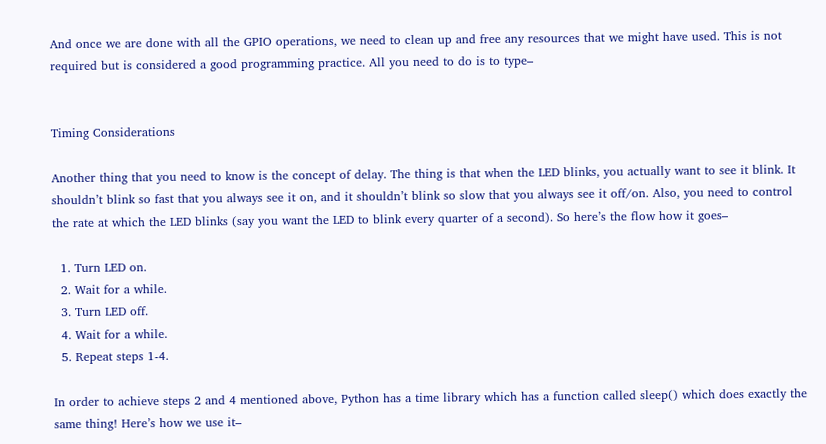And once we are done with all the GPIO operations, we need to clean up and free any resources that we might have used. This is not required but is considered a good programming practice. All you need to do is to type–


Timing Considerations

Another thing that you need to know is the concept of delay. The thing is that when the LED blinks, you actually want to see it blink. It shouldn’t blink so fast that you always see it on, and it shouldn’t blink so slow that you always see it off/on. Also, you need to control the rate at which the LED blinks (say you want the LED to blink every quarter of a second). So here’s the flow how it goes–

  1. Turn LED on.
  2. Wait for a while.
  3. Turn LED off.
  4. Wait for a while.
  5. Repeat steps 1-4.

In order to achieve steps 2 and 4 mentioned above, Python has a time library which has a function called sleep() which does exactly the same thing! Here’s how we use it–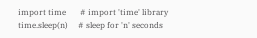import time       # import 'time' library
time.sleep(n)     # sleep for 'n' seconds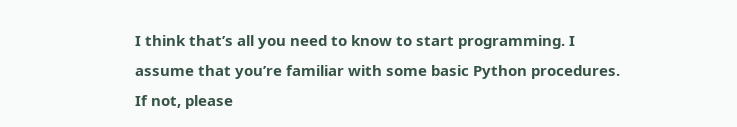I think that’s all you need to know to start programming. I assume that you’re familiar with some basic Python procedures. If not, please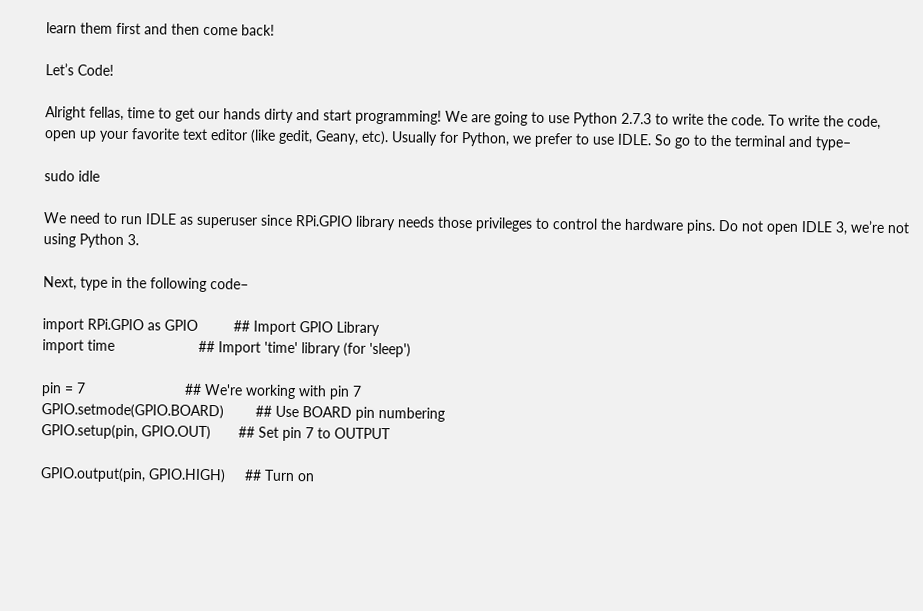learn them first and then come back!

Let’s Code!

Alright fellas, time to get our hands dirty and start programming! We are going to use Python 2.7.3 to write the code. To write the code, open up your favorite text editor (like gedit, Geany, etc). Usually for Python, we prefer to use IDLE. So go to the terminal and type–

sudo idle

We need to run IDLE as superuser since RPi.GPIO library needs those privileges to control the hardware pins. Do not open IDLE 3, we’re not using Python 3.

Next, type in the following code–

import RPi.GPIO as GPIO         ## Import GPIO Library
import time                     ## Import 'time' library (for 'sleep')

pin = 7                         ## We're working with pin 7
GPIO.setmode(GPIO.BOARD)        ## Use BOARD pin numbering
GPIO.setup(pin, GPIO.OUT)       ## Set pin 7 to OUTPUT

GPIO.output(pin, GPIO.HIGH)     ## Turn on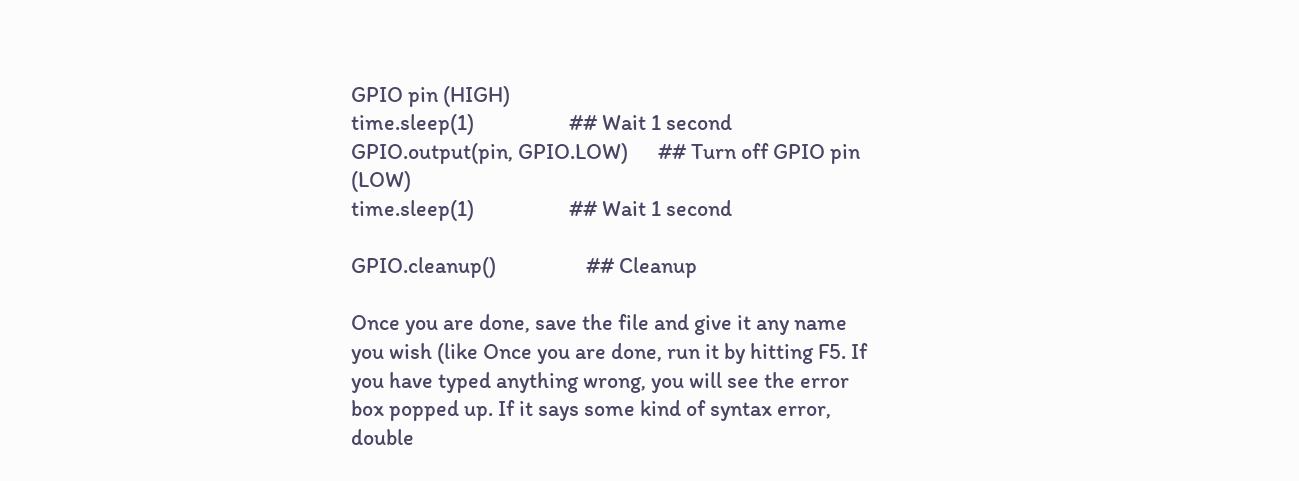GPIO pin (HIGH)
time.sleep(1)                   ## Wait 1 second
GPIO.output(pin, GPIO.LOW)      ## Turn off GPIO pin (LOW)
time.sleep(1)                   ## Wait 1 second

GPIO.cleanup()                  ## Cleanup

Once you are done, save the file and give it any name you wish (like Once you are done, run it by hitting F5. If you have typed anything wrong, you will see the error box popped up. If it says some kind of syntax error, double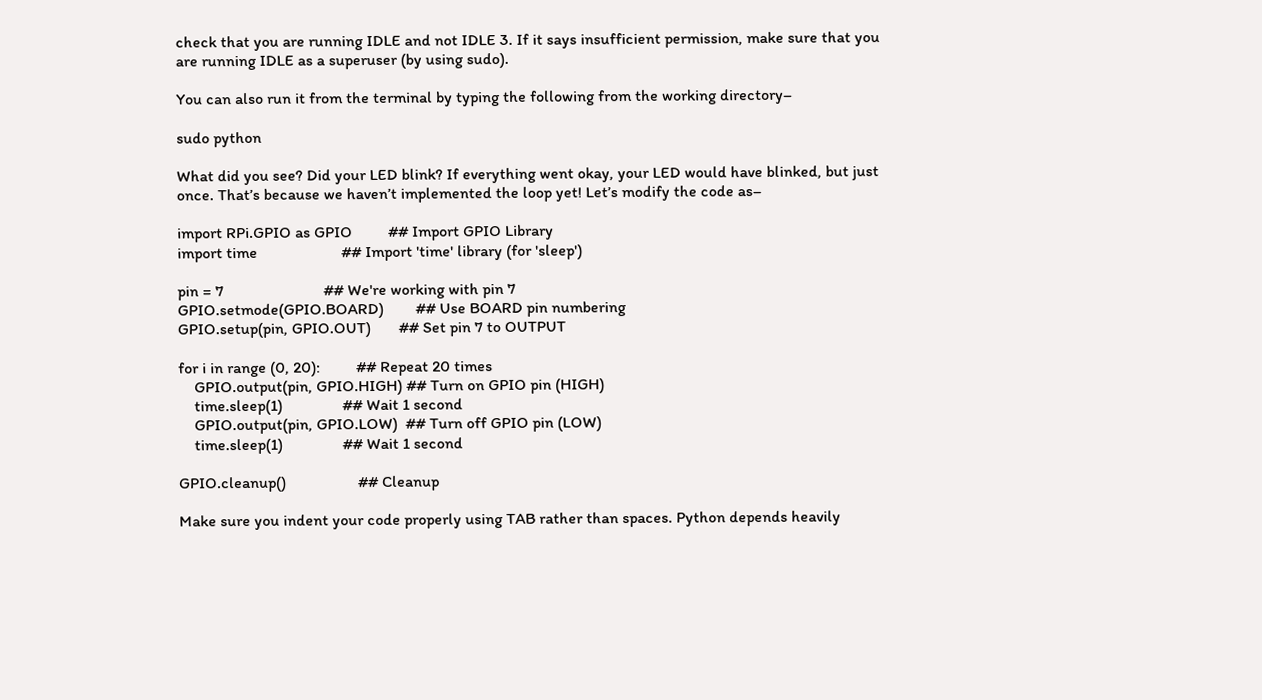check that you are running IDLE and not IDLE 3. If it says insufficient permission, make sure that you are running IDLE as a superuser (by using sudo).

You can also run it from the terminal by typing the following from the working directory–

sudo python

What did you see? Did your LED blink? If everything went okay, your LED would have blinked, but just once. That’s because we haven’t implemented the loop yet! Let’s modify the code as–

import RPi.GPIO as GPIO         ## Import GPIO Library
import time                     ## Import 'time' library (for 'sleep')

pin = 7                         ## We're working with pin 7
GPIO.setmode(GPIO.BOARD)        ## Use BOARD pin numbering
GPIO.setup(pin, GPIO.OUT)       ## Set pin 7 to OUTPUT

for i in range (0, 20):         ## Repeat 20 times
    GPIO.output(pin, GPIO.HIGH) ## Turn on GPIO pin (HIGH)
    time.sleep(1)               ## Wait 1 second
    GPIO.output(pin, GPIO.LOW)  ## Turn off GPIO pin (LOW)
    time.sleep(1)               ## Wait 1 second

GPIO.cleanup()                  ## Cleanup

Make sure you indent your code properly using TAB rather than spaces. Python depends heavily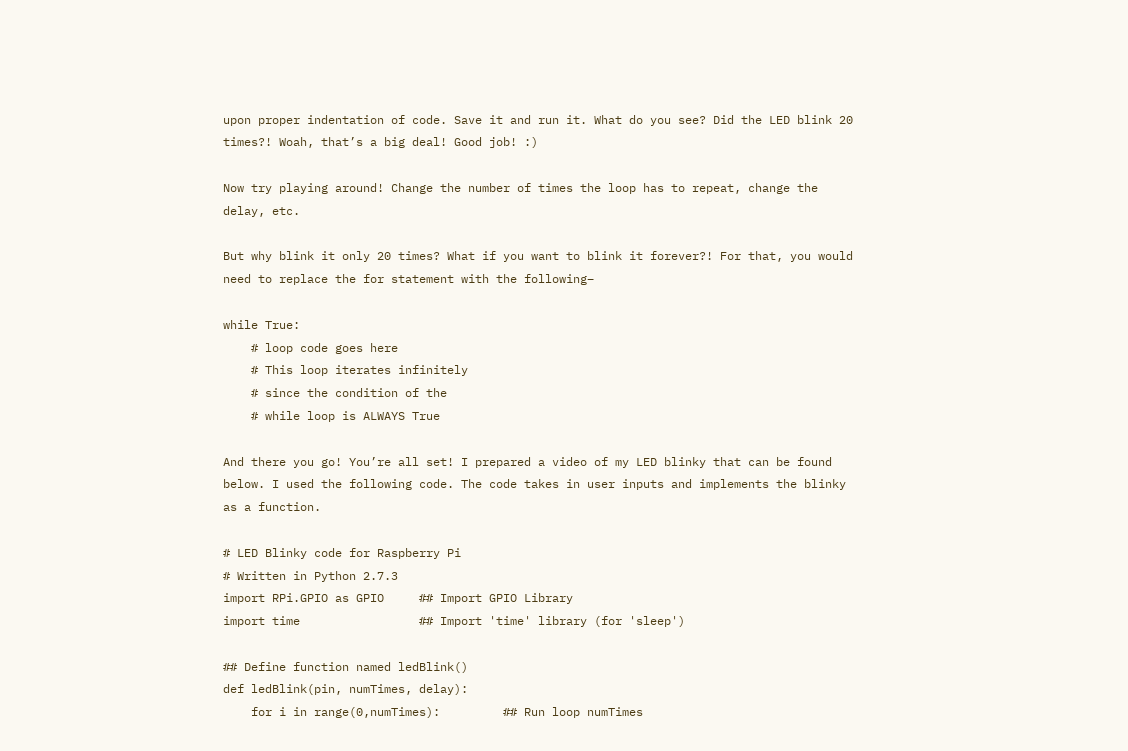upon proper indentation of code. Save it and run it. What do you see? Did the LED blink 20 times?! Woah, that’s a big deal! Good job! :)

Now try playing around! Change the number of times the loop has to repeat, change the delay, etc.

But why blink it only 20 times? What if you want to blink it forever?! For that, you would need to replace the for statement with the following–

while True:
    # loop code goes here
    # This loop iterates infinitely
    # since the condition of the
    # while loop is ALWAYS True

And there you go! You’re all set! I prepared a video of my LED blinky that can be found below. I used the following code. The code takes in user inputs and implements the blinky as a function.

# LED Blinky code for Raspberry Pi
# Written in Python 2.7.3
import RPi.GPIO as GPIO     ## Import GPIO Library
import time                 ## Import 'time' library (for 'sleep')

## Define function named ledBlink()
def ledBlink(pin, numTimes, delay):
    for i in range(0,numTimes):         ## Run loop numTimes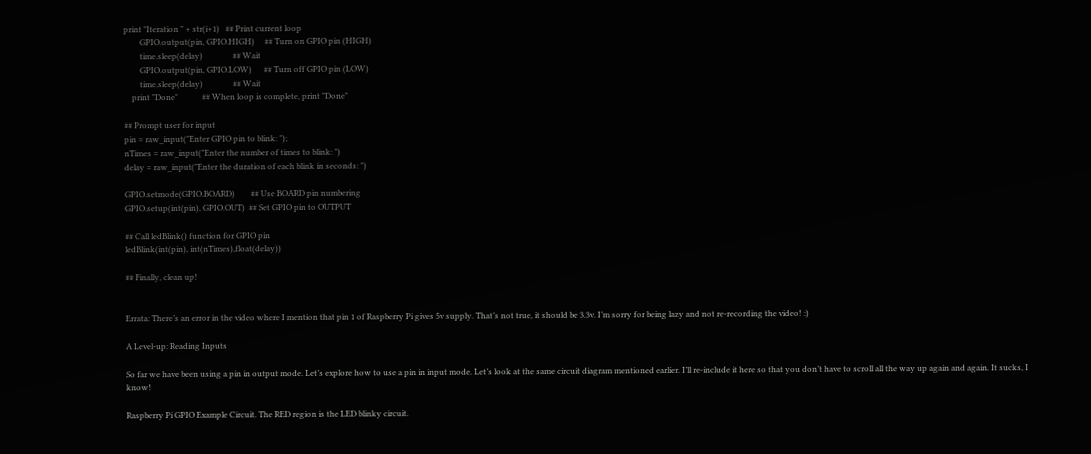print "Iteration " + str(i+1)   ## Print current loop
        GPIO.output(pin, GPIO.HIGH)     ## Turn on GPIO pin (HIGH)
        time.sleep(delay)               ## Wait
        GPIO.output(pin, GPIO.LOW)      ## Turn off GPIO pin (LOW)
        time.sleep(delay)               ## Wait
    print "Done"            ## When loop is complete, print "Done"

## Prompt user for input
pin = raw_input("Enter GPIO pin to blink: ");
nTimes = raw_input("Enter the number of times to blink: ")
delay = raw_input("Enter the duration of each blink in seconds: ")

GPIO.setmode(GPIO.BOARD)        ## Use BOARD pin numbering
GPIO.setup(int(pin), GPIO.OUT)  ## Set GPIO pin to OUTPUT

## Call ledBlink() function for GPIO pin
ledBlink(int(pin), int(nTimes),float(delay))

## Finally, clean up!


Errata: There’s an error in the video where I mention that pin 1 of Raspberry Pi gives 5v supply. That’s not true, it should be 3.3v. I’m sorry for being lazy and not re-recording the video! :)

A Level-up: Reading Inputs

So far we have been using a pin in output mode. Let’s explore how to use a pin in input mode. Let’s look at the same circuit diagram mentioned earlier. I’ll re-include it here so that you don’t have to scroll all the way up again and again. It sucks, I know!

Raspberry Pi GPIO Example Circuit. The RED region is the LED blinky circuit.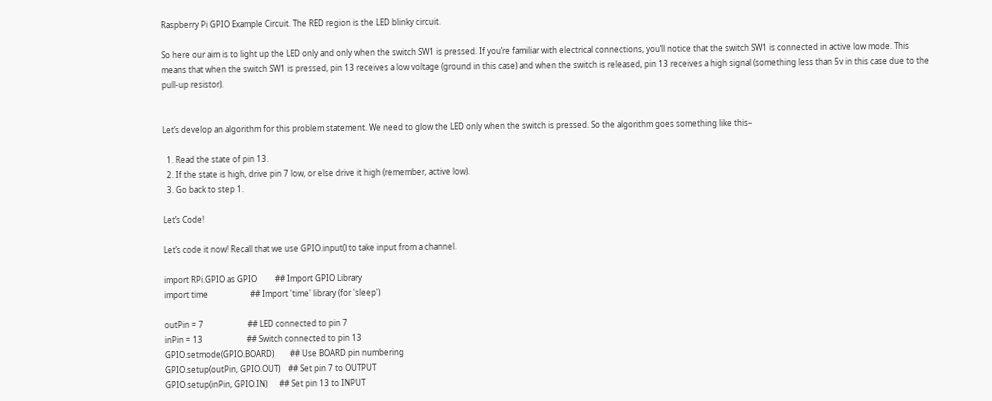Raspberry Pi GPIO Example Circuit. The RED region is the LED blinky circuit.

So here our aim is to light up the LED only and only when the switch SW1 is pressed. If you’re familiar with electrical connections, you’ll notice that the switch SW1 is connected in active low mode. This means that when the switch SW1 is pressed, pin 13 receives a low voltage (ground in this case) and when the switch is released, pin 13 receives a high signal (something less than 5v in this case due to the pull-up resistor).


Let’s develop an algorithm for this problem statement. We need to glow the LED only when the switch is pressed. So the algorithm goes something like this–

  1. Read the state of pin 13.
  2. If the state is high, drive pin 7 low, or else drive it high (remember, active low).
  3. Go back to step 1.

Let’s Code!

Let’s code it now! Recall that we use GPIO.input() to take input from a channel.

import RPi.GPIO as GPIO         ## Import GPIO Library
import time                     ## Import 'time' library (for 'sleep')

outPin = 7                      ## LED connected to pin 7
inPin = 13                      ## Switch connected to pin 13
GPIO.setmode(GPIO.BOARD)        ## Use BOARD pin numbering
GPIO.setup(outPin, GPIO.OUT)    ## Set pin 7 to OUTPUT
GPIO.setup(inPin, GPIO.IN)      ## Set pin 13 to INPUT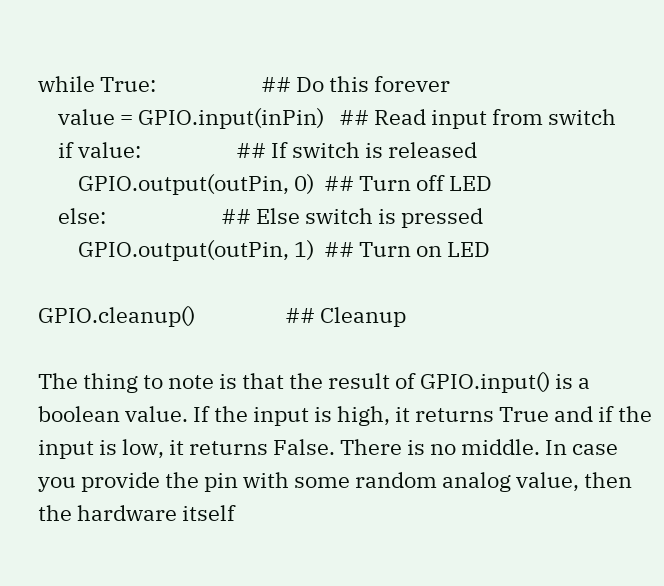while True:                     ## Do this forever
    value = GPIO.input(inPin)   ## Read input from switch
    if value:                   ## If switch is released
        GPIO.output(outPin, 0)  ## Turn off LED
    else:                       ## Else switch is pressed
        GPIO.output(outPin, 1)  ## Turn on LED

GPIO.cleanup()                  ## Cleanup

The thing to note is that the result of GPIO.input() is a boolean value. If the input is high, it returns True and if the input is low, it returns False. There is no middle. In case you provide the pin with some random analog value, then the hardware itself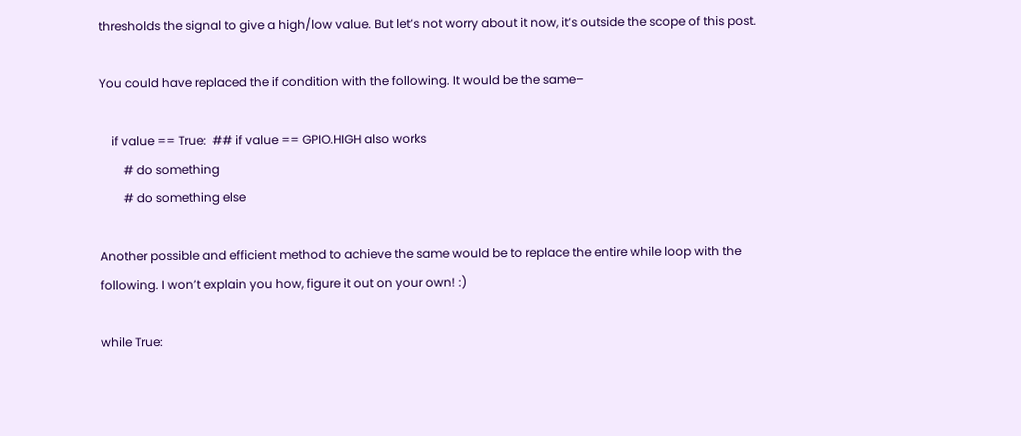thresholds the signal to give a high/low value. But let’s not worry about it now, it’s outside the scope of this post.

You could have replaced the if condition with the following. It would be the same–

    if value == True:  ## if value == GPIO.HIGH also works
        # do something
        # do something else

Another possible and efficient method to achieve the same would be to replace the entire while loop with the following. I won’t explain you how, figure it out on your own! :)

while True: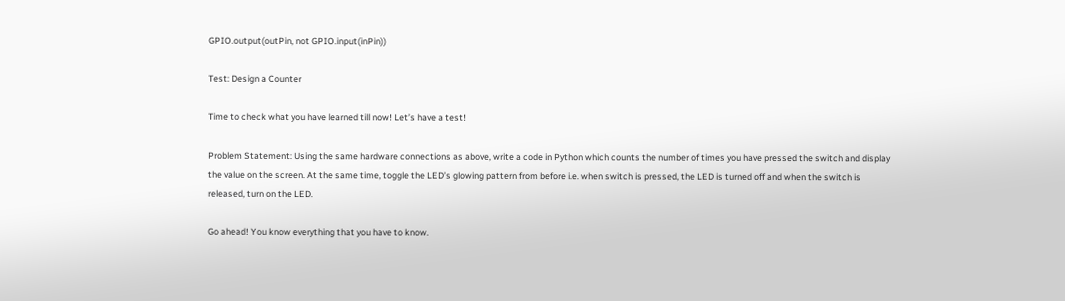GPIO.output(outPin, not GPIO.input(inPin))

Test: Design a Counter

Time to check what you have learned till now! Let’s have a test!

Problem Statement: Using the same hardware connections as above, write a code in Python which counts the number of times you have pressed the switch and display the value on the screen. At the same time, toggle the LED’s glowing pattern from before i.e. when switch is pressed, the LED is turned off and when the switch is released, turn on the LED.

Go ahead! You know everything that you have to know.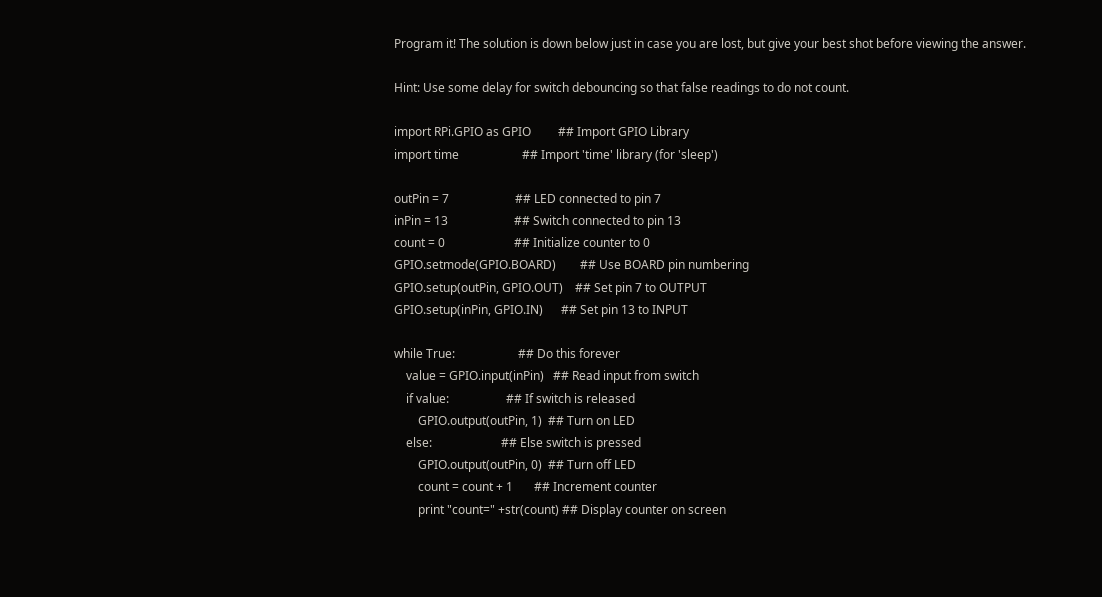Program it! The solution is down below just in case you are lost, but give your best shot before viewing the answer.

Hint: Use some delay for switch debouncing so that false readings to do not count.

import RPi.GPIO as GPIO         ## Import GPIO Library
import time                     ## Import 'time' library (for 'sleep')

outPin = 7                      ## LED connected to pin 7
inPin = 13                      ## Switch connected to pin 13
count = 0                       ## Initialize counter to 0
GPIO.setmode(GPIO.BOARD)        ## Use BOARD pin numbering
GPIO.setup(outPin, GPIO.OUT)    ## Set pin 7 to OUTPUT
GPIO.setup(inPin, GPIO.IN)      ## Set pin 13 to INPUT

while True:                     ## Do this forever
    value = GPIO.input(inPin)   ## Read input from switch
    if value:                   ## If switch is released
        GPIO.output(outPin, 1)  ## Turn on LED
    else:                       ## Else switch is pressed
        GPIO.output(outPin, 0)  ## Turn off LED
        count = count + 1       ## Increment counter
        print "count=" +str(count) ## Display counter on screen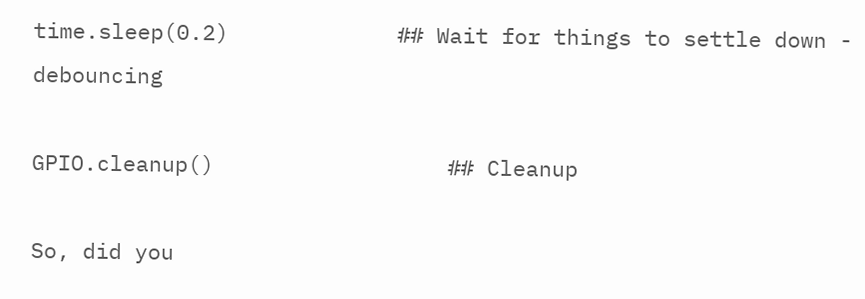time.sleep(0.2)             ## Wait for things to settle down - debouncing

GPIO.cleanup()                  ## Cleanup

So, did you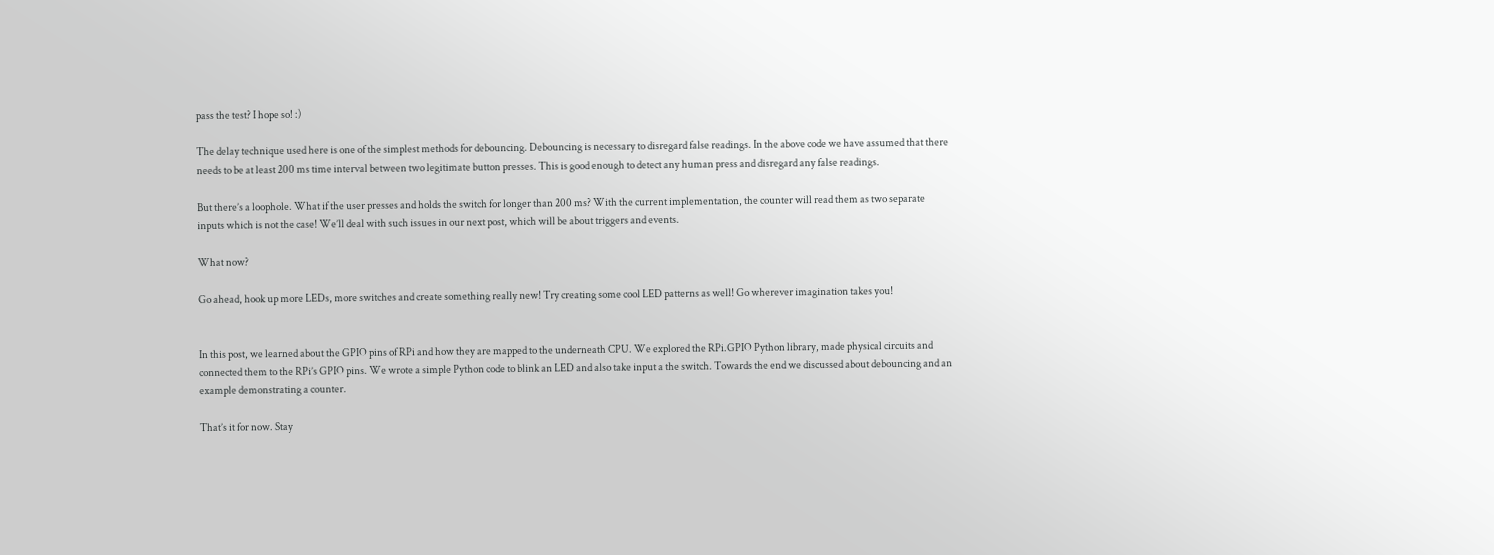pass the test? I hope so! :)

The delay technique used here is one of the simplest methods for debouncing. Debouncing is necessary to disregard false readings. In the above code we have assumed that there needs to be at least 200 ms time interval between two legitimate button presses. This is good enough to detect any human press and disregard any false readings.

But there’s a loophole. What if the user presses and holds the switch for longer than 200 ms? With the current implementation, the counter will read them as two separate inputs which is not the case! We’ll deal with such issues in our next post, which will be about triggers and events.

What now?

Go ahead, hook up more LEDs, more switches and create something really new! Try creating some cool LED patterns as well! Go wherever imagination takes you!


In this post, we learned about the GPIO pins of RPi and how they are mapped to the underneath CPU. We explored the RPi.GPIO Python library, made physical circuits and connected them to the RPi’s GPIO pins. We wrote a simple Python code to blink an LED and also take input a the switch. Towards the end we discussed about debouncing and an example demonstrating a counter.

That’s it for now. Stay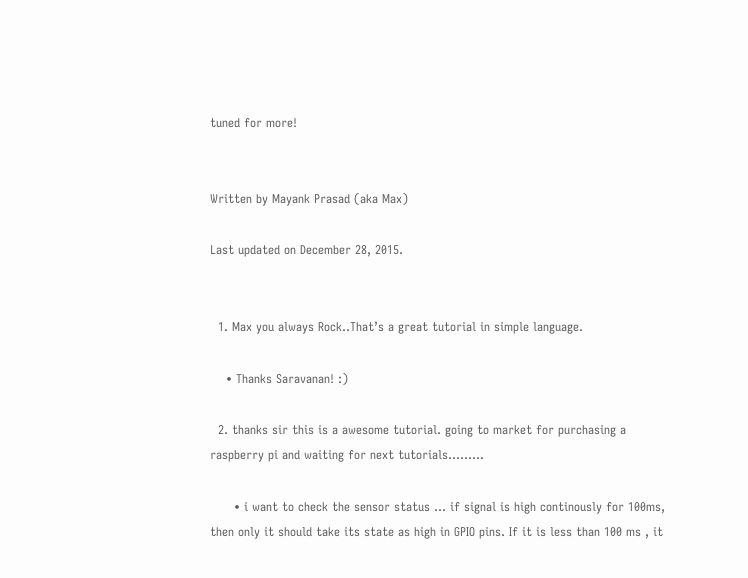tuned for more!


Written by Mayank Prasad (aka Max)

Last updated on December 28, 2015.


  1. Max you always Rock..That’s a great tutorial in simple language.

    • Thanks Saravanan! :)

  2. thanks sir this is a awesome tutorial. going to market for purchasing a raspberry pi and waiting for next tutorials………

      • i want to check the sensor status … if signal is high continously for 100ms, then only it should take its state as high in GPIO pins. If it is less than 100 ms , it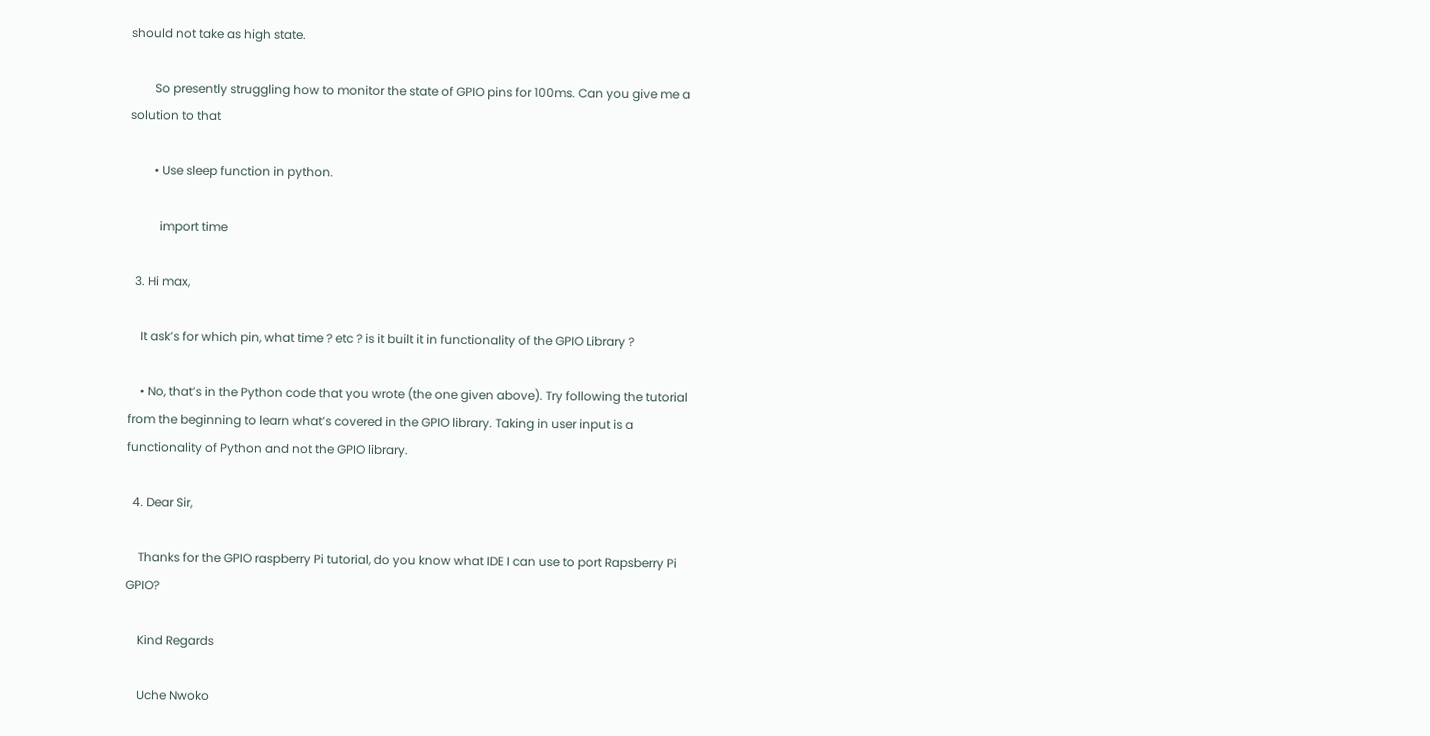should not take as high state.

        So presently struggling how to monitor the state of GPIO pins for 100ms. Can you give me a solution to that

        • Use sleep function in python.

          import time

  3. Hi max,

    It ask’s for which pin, what time ? etc ? is it built it in functionality of the GPIO Library ?

    • No, that’s in the Python code that you wrote (the one given above). Try following the tutorial from the beginning to learn what’s covered in the GPIO library. Taking in user input is a functionality of Python and not the GPIO library.

  4. Dear Sir,

    Thanks for the GPIO raspberry Pi tutorial, do you know what IDE I can use to port Rapsberry Pi GPIO?

    Kind Regards

    Uche Nwoko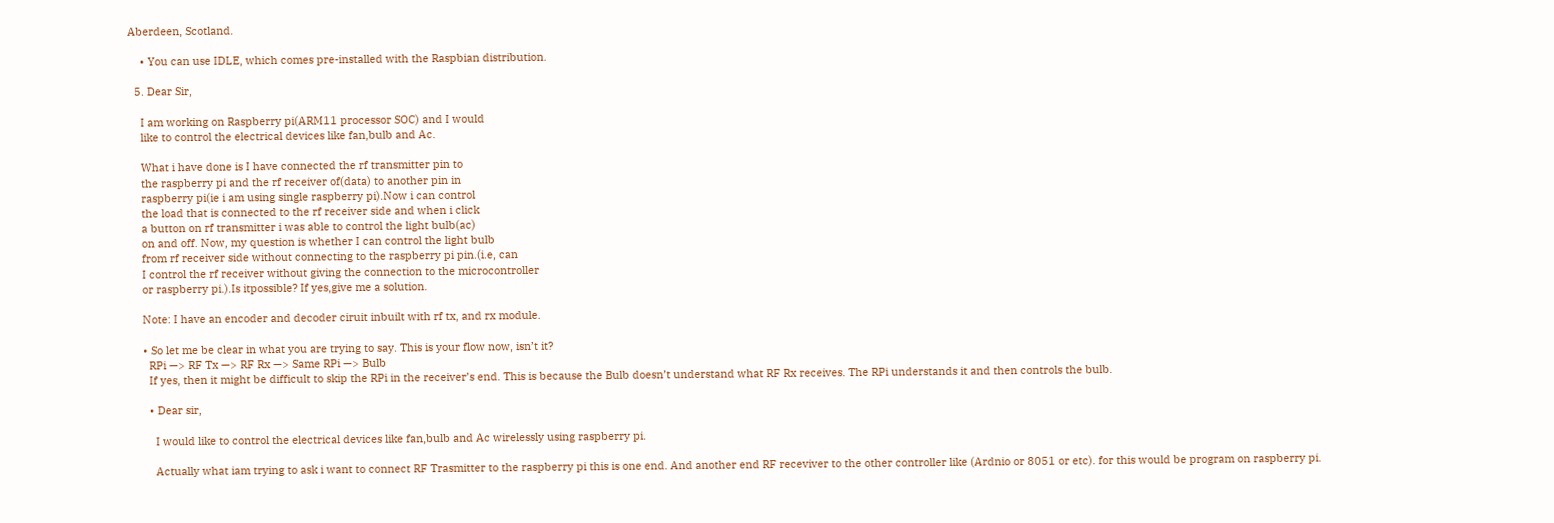Aberdeen, Scotland.

    • You can use IDLE, which comes pre-installed with the Raspbian distribution.

  5. Dear Sir,

    I am working on Raspberry pi(ARM11 processor SOC) and I would
    like to control the electrical devices like fan,bulb and Ac.

    What i have done is I have connected the rf transmitter pin to
    the raspberry pi and the rf receiver of(data) to another pin in
    raspberry pi(ie i am using single raspberry pi).Now i can control
    the load that is connected to the rf receiver side and when i click
    a button on rf transmitter i was able to control the light bulb(ac)
    on and off. Now, my question is whether I can control the light bulb
    from rf receiver side without connecting to the raspberry pi pin.(i.e, can
    I control the rf receiver without giving the connection to the microcontroller
    or raspberry pi.).Is itpossible? If yes,give me a solution.

    Note: I have an encoder and decoder ciruit inbuilt with rf tx, and rx module.

    • So let me be clear in what you are trying to say. This is your flow now, isn’t it?
      RPi —> RF Tx —> RF Rx —> Same RPi —> Bulb
      If yes, then it might be difficult to skip the RPi in the receiver’s end. This is because the Bulb doesn’t understand what RF Rx receives. The RPi understands it and then controls the bulb.

      • Dear sir,

        I would like to control the electrical devices like fan,bulb and Ac wirelessly using raspberry pi.

        Actually what iam trying to ask i want to connect RF Trasmitter to the raspberry pi this is one end. And another end RF receviver to the other controller like (Ardnio or 8051 or etc). for this would be program on raspberry pi.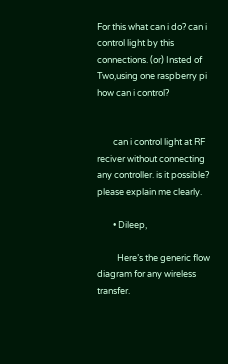For this what can i do? can i control light by this connections. (or) Insted of Two,using one raspberry pi how can i control?


        can i control light at RF reciver without connecting any controller. is it possible? please explain me clearly.

        • Dileep,

          Here’s the generic flow diagram for any wireless transfer.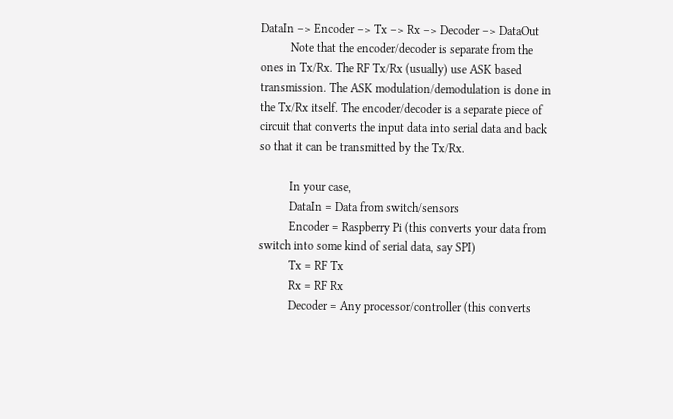DataIn –> Encoder –> Tx –> Rx –> Decoder –> DataOut
          Note that the encoder/decoder is separate from the ones in Tx/Rx. The RF Tx/Rx (usually) use ASK based transmission. The ASK modulation/demodulation is done in the Tx/Rx itself. The encoder/decoder is a separate piece of circuit that converts the input data into serial data and back so that it can be transmitted by the Tx/Rx.

          In your case,
          DataIn = Data from switch/sensors
          Encoder = Raspberry Pi (this converts your data from switch into some kind of serial data, say SPI)
          Tx = RF Tx
          Rx = RF Rx
          Decoder = Any processor/controller (this converts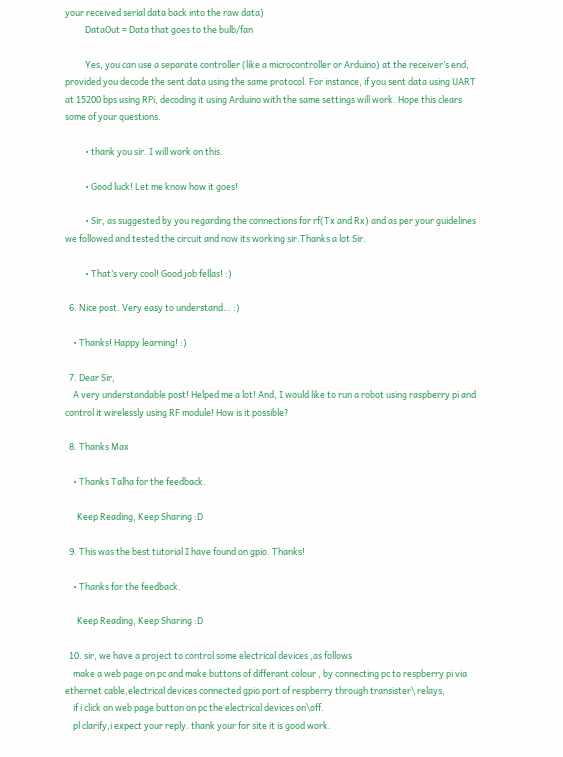your received serial data back into the raw data)
          DataOut = Data that goes to the bulb/fan

          Yes, you can use a separate controller (like a microcontroller or Arduino) at the receiver’s end, provided you decode the sent data using the same protocol. For instance, if you sent data using UART at 15200 bps using RPi, decoding it using Arduino with the same settings will work. Hope this clears some of your questions.

          • thank you sir. I will work on this.

          • Good luck! Let me know how it goes!

          • Sir, as suggested by you regarding the connections for rf(Tx and Rx) and as per your guidelines we followed and tested the circuit and now its working sir.Thanks a lot Sir.

          • That’s very cool! Good job fellas! :)

  6. Nice post. Very easy to understand… :)

    • Thanks! Happy learning! :)

  7. Dear Sir,
    A very understandable post! Helped me a lot! And, I would like to run a robot using raspberry pi and control it wirelessly using RF module! How is it possible?

  8. Thanks Max

    • Thanks Talha for the feedback.

      Keep Reading, Keep Sharing :D

  9. This was the best tutorial I have found on gpio. Thanks!

    • Thanks for the feedback.

      Keep Reading, Keep Sharing :D

  10. sir, we have a project to control some electrical devices ,as follows
    make a web page on pc and make buttons of differant colour , by connecting pc to respberry pi via ethernet cable,electrical devices connected gpio port of respberry through transister\ relays,
    if i click on web page button on pc the electrical devices on\off.
    pl clarify,i expect your reply. thank your for site it is good work.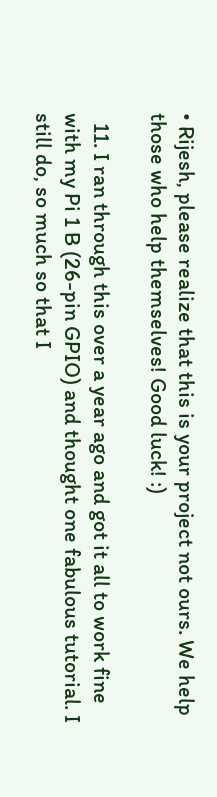• Rijesh, please realize that this is your project not ours. We help those who help themselves! Good luck! :)

  11. I ran through this over a year ago and got it all to work fine with my Pi 1 B (26-pin GPIO) and thought one fabulous tutorial. I still do, so much so that I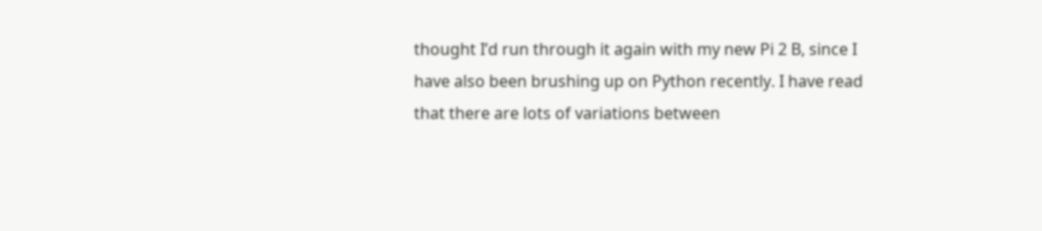thought I’d run through it again with my new Pi 2 B, since I have also been brushing up on Python recently. I have read that there are lots of variations between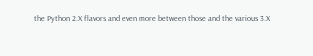the Python 2.X flavors and even more between those and the various 3.X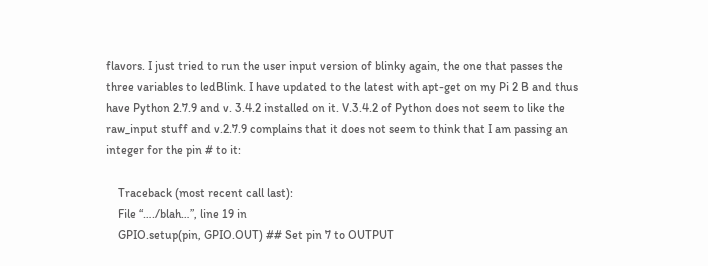flavors. I just tried to run the user input version of blinky again, the one that passes the three variables to ledBlink. I have updated to the latest with apt-get on my Pi 2 B and thus have Python 2.7.9 and v. 3.4.2 installed on it. V.3.4.2 of Python does not seem to like the raw_input stuff and v.2.7.9 complains that it does not seem to think that I am passing an integer for the pin # to it:

    Traceback (most recent call last):
    File “…./blah…”, line 19 in
    GPIO.setup(pin, GPIO.OUT) ## Set pin 7 to OUTPUT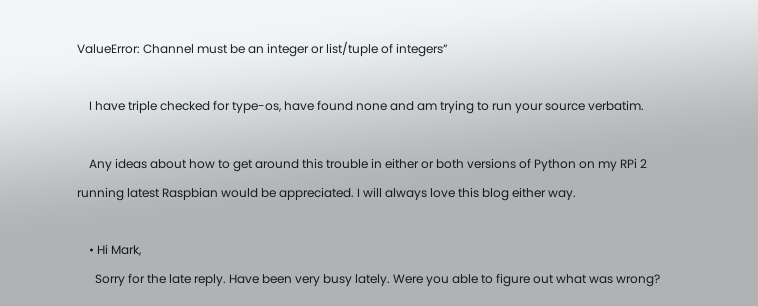ValueError: Channel must be an integer or list/tuple of integers”

    I have triple checked for type-os, have found none and am trying to run your source verbatim.

    Any ideas about how to get around this trouble in either or both versions of Python on my RPi 2 running latest Raspbian would be appreciated. I will always love this blog either way.

    • Hi Mark,
      Sorry for the late reply. Have been very busy lately. Were you able to figure out what was wrong?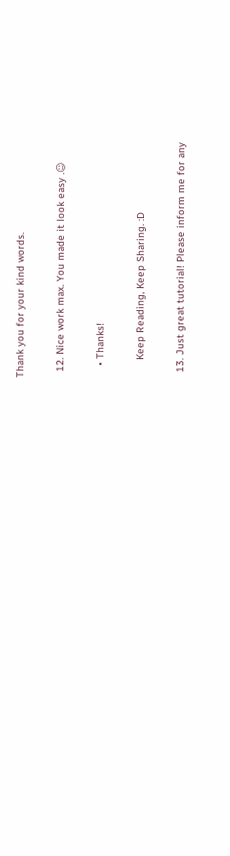Thank you for your kind words.

  12. Nice work max. You made it look easy .☺

    • Thanks!

      Keep Reading, Keep Sharing. :D

  13. Just great tutorial! Please inform me for any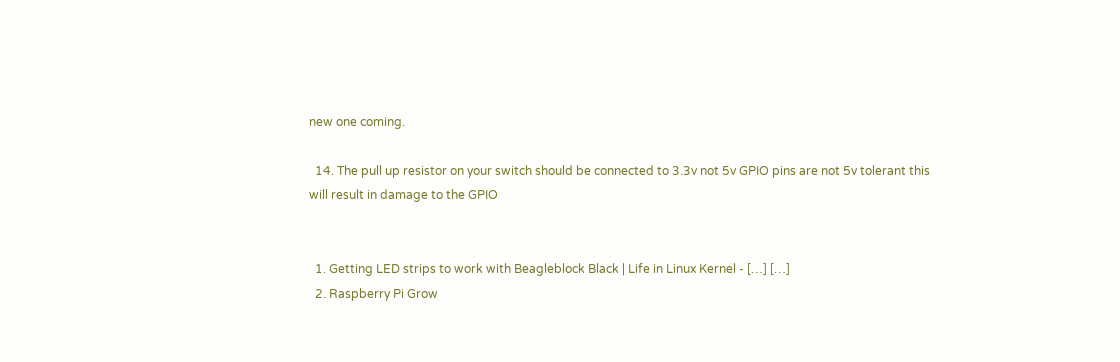new one coming.

  14. The pull up resistor on your switch should be connected to 3.3v not 5v GPIO pins are not 5v tolerant this will result in damage to the GPIO


  1. Getting LED strips to work with Beagleblock Black | Life in Linux Kernel - […] […]
  2. Raspberry Pi Grow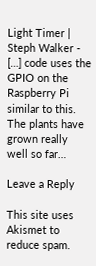Light Timer | Steph Walker - […] code uses the GPIO on the Raspberry Pi similar to this. The plants have grown really well so far…

Leave a Reply

This site uses Akismet to reduce spam.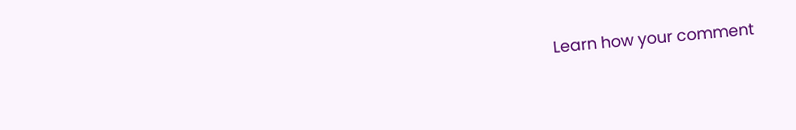Learn how your comment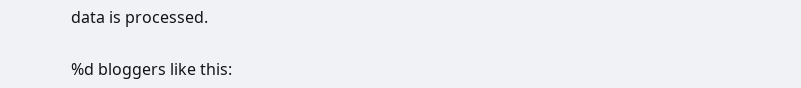data is processed.

%d bloggers like this: